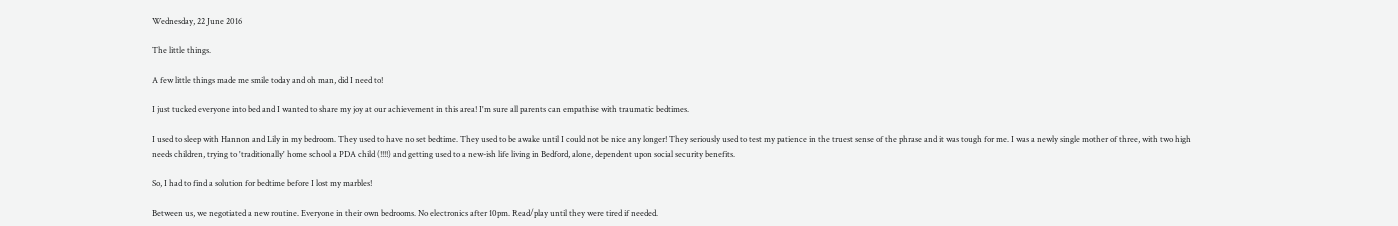Wednesday, 22 June 2016

The little things.

A few little things made me smile today and oh man, did I need to!

I just tucked everyone into bed and I wanted to share my joy at our achievement in this area! I'm sure all parents can empathise with traumatic bedtimes.

I used to sleep with Hannon and Lily in my bedroom. They used to have no set bedtime. They used to be awake until I could not be nice any longer! They seriously used to test my patience in the truest sense of the phrase and it was tough for me. I was a newly single mother of three, with two high needs children, trying to 'traditionally' home school a PDA child (!!!!) and getting used to a new-ish life living in Bedford, alone, dependent upon social security benefits.

So, I had to find a solution for bedtime before I lost my marbles!

Between us, we negotiated a new routine. Everyone in their own bedrooms. No electronics after 10pm. Read/play until they were tired if needed.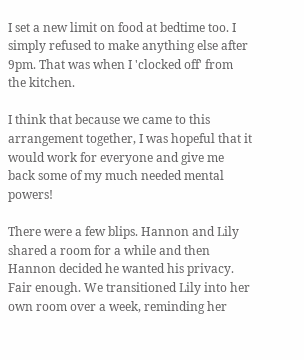I set a new limit on food at bedtime too. I simply refused to make anything else after 9pm. That was when I 'clocked off' from the kitchen.

I think that because we came to this arrangement together, I was hopeful that it would work for everyone and give me back some of my much needed mental powers!

There were a few blips. Hannon and Lily shared a room for a while and then Hannon decided he wanted his privacy. Fair enough. We transitioned Lily into her own room over a week, reminding her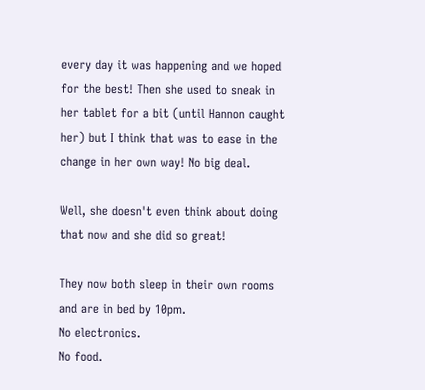every day it was happening and we hoped for the best! Then she used to sneak in her tablet for a bit (until Hannon caught her) but I think that was to ease in the change in her own way! No big deal.

Well, she doesn't even think about doing that now and she did so great!

They now both sleep in their own rooms and are in bed by 10pm.
No electronics.
No food.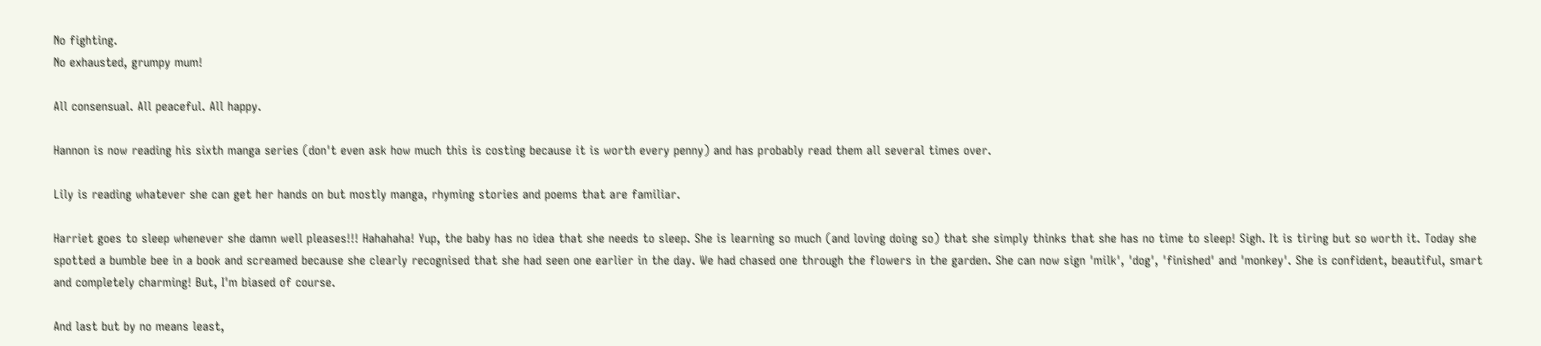No fighting.
No exhausted, grumpy mum!

All consensual. All peaceful. All happy.

Hannon is now reading his sixth manga series (don't even ask how much this is costing because it is worth every penny) and has probably read them all several times over.

Lily is reading whatever she can get her hands on but mostly manga, rhyming stories and poems that are familiar.

Harriet goes to sleep whenever she damn well pleases!!! Hahahaha! Yup, the baby has no idea that she needs to sleep. She is learning so much (and loving doing so) that she simply thinks that she has no time to sleep! Sigh. It is tiring but so worth it. Today she spotted a bumble bee in a book and screamed because she clearly recognised that she had seen one earlier in the day. We had chased one through the flowers in the garden. She can now sign 'milk', 'dog', 'finished' and 'monkey'. She is confident, beautiful, smart and completely charming! But, I'm biased of course.

And last but by no means least,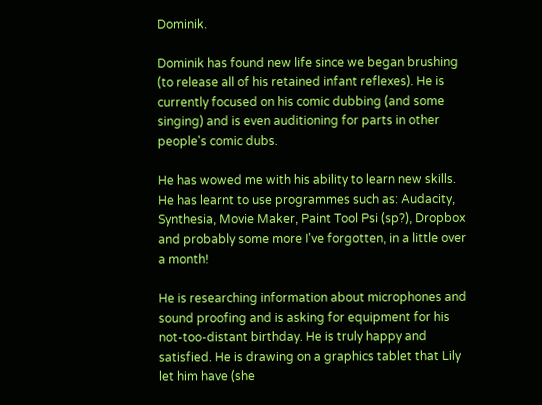Dominik.

Dominik has found new life since we began brushing (to release all of his retained infant reflexes). He is currently focused on his comic dubbing (and some singing) and is even auditioning for parts in other people's comic dubs.

He has wowed me with his ability to learn new skills. He has learnt to use programmes such as: Audacity, Synthesia, Movie Maker, Paint Tool Psi (sp?), Dropbox and probably some more I've forgotten, in a little over a month!

He is researching information about microphones and sound proofing and is asking for equipment for his not-too-distant birthday. He is truly happy and satisfied. He is drawing on a graphics tablet that Lily let him have (she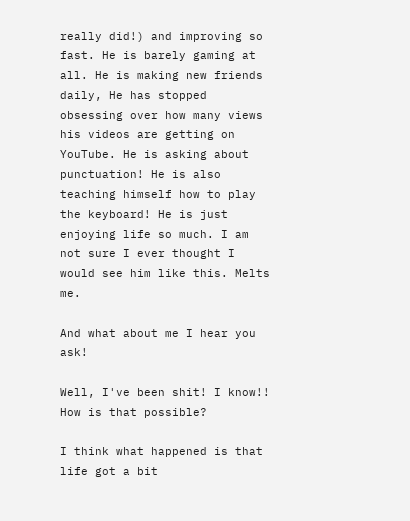really did!) and improving so fast. He is barely gaming at all. He is making new friends daily, He has stopped obsessing over how many views his videos are getting on YouTube. He is asking about punctuation! He is also teaching himself how to play the keyboard! He is just enjoying life so much. I am not sure I ever thought I would see him like this. Melts me.

And what about me I hear you ask!

Well, I've been shit! I know!! How is that possible?

I think what happened is that life got a bit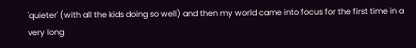'quieter' (with all the kids doing so well) and then my world came into focus for the first time in a very long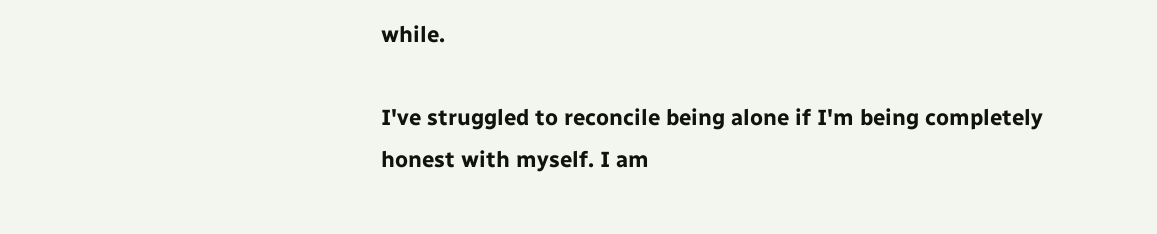while.

I've struggled to reconcile being alone if I'm being completely honest with myself. I am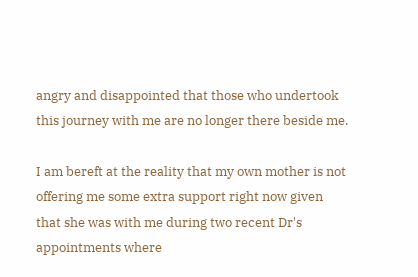angry and disappointed that those who undertook this journey with me are no longer there beside me.

I am bereft at the reality that my own mother is not offering me some extra support right now given that she was with me during two recent Dr's appointments where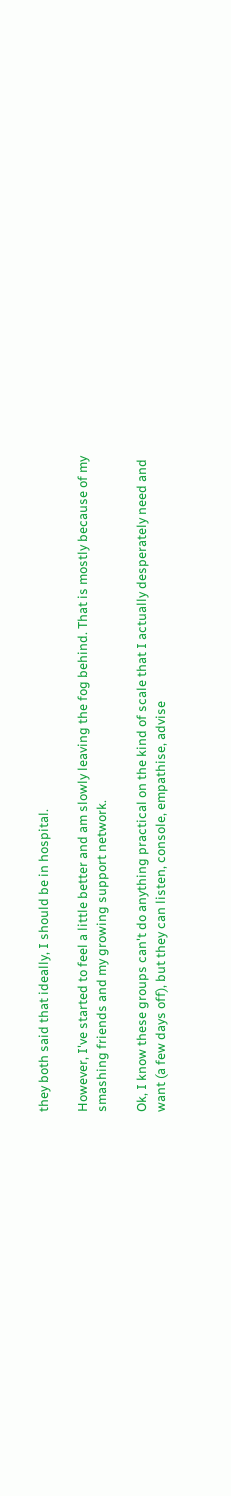they both said that ideally, I should be in hospital.

However, I've started to feel a little better and am slowly leaving the fog behind. That is mostly because of my smashing friends and my growing support network.

Ok, I know these groups can't do anything practical on the kind of scale that I actually desperately need and want (a few days off), but they can listen, console, empathise, advise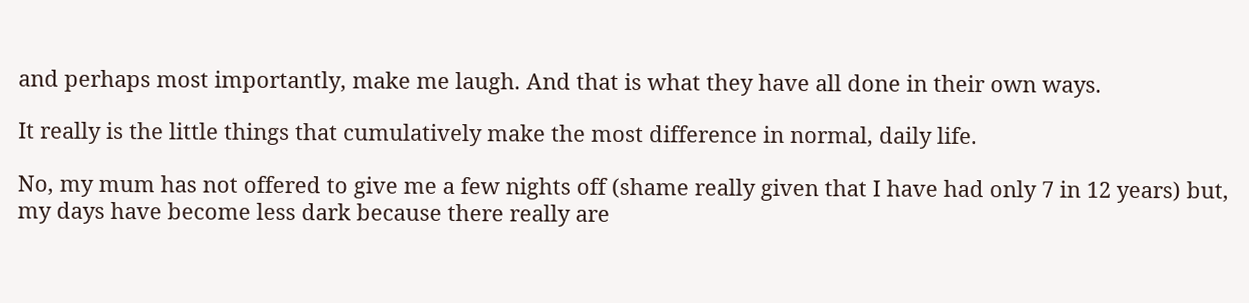and perhaps most importantly, make me laugh. And that is what they have all done in their own ways.

It really is the little things that cumulatively make the most difference in normal, daily life.

No, my mum has not offered to give me a few nights off (shame really given that I have had only 7 in 12 years) but, my days have become less dark because there really are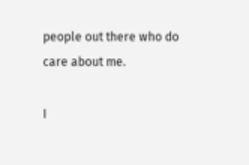people out there who do care about me.

I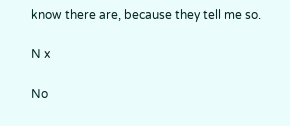know there are, because they tell me so.

N x

No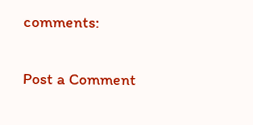comments:

Post a Comment